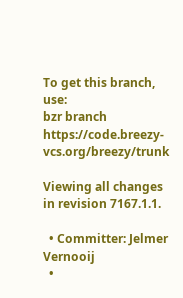To get this branch, use:
bzr branch https://code.breezy-vcs.org/breezy/trunk

Viewing all changes in revision 7167.1.1.

  • Committer: Jelmer Vernooij
  •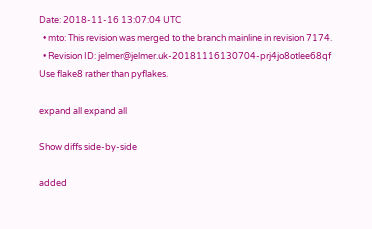Date: 2018-11-16 13:07:04 UTC
  • mto: This revision was merged to the branch mainline in revision 7174.
  • Revision ID: jelmer@jelmer.uk-20181116130704-prj4jo8otlee68qf
Use flake8 rather than pyflakes.

expand all expand all

Show diffs side-by-side

added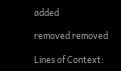added

removed removed

Lines of Context: